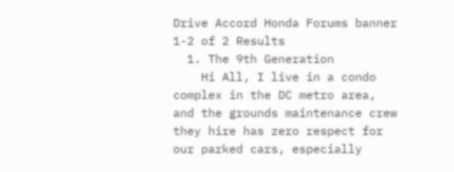Drive Accord Honda Forums banner
1-2 of 2 Results
  1. The 9th Generation
    Hi All, I live in a condo complex in the DC metro area, and the grounds maintenance crew they hire has zero respect for our parked cars, especially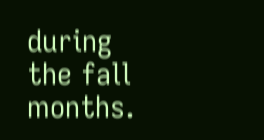during the fall months.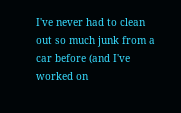I've never had to clean out so much junk from a car before (and I've worked on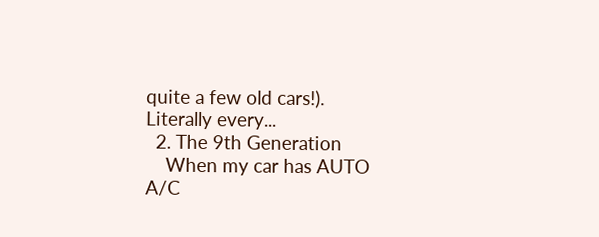quite a few old cars!). Literally every...
  2. The 9th Generation
    When my car has AUTO A/C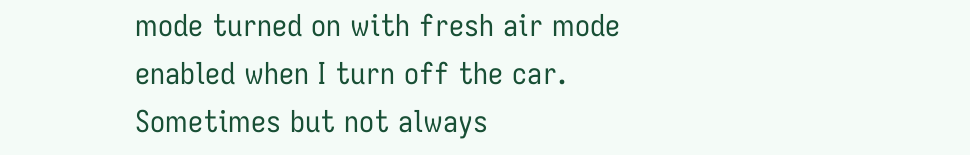mode turned on with fresh air mode enabled when I turn off the car. Sometimes but not always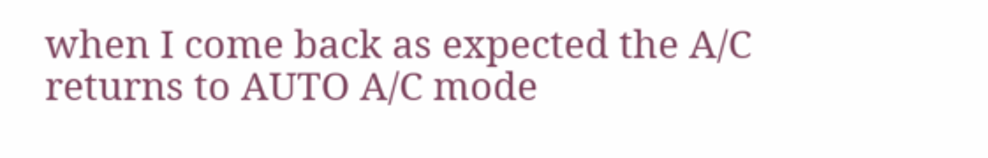when I come back as expected the A/C returns to AUTO A/C mode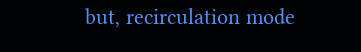but, recirculation mode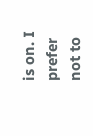is on. I prefer not to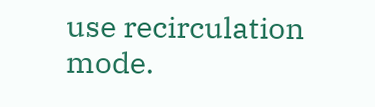use recirculation mode.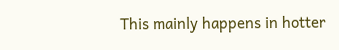This mainly happens in hotter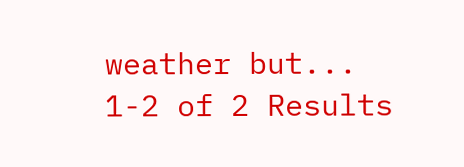weather but...
1-2 of 2 Results